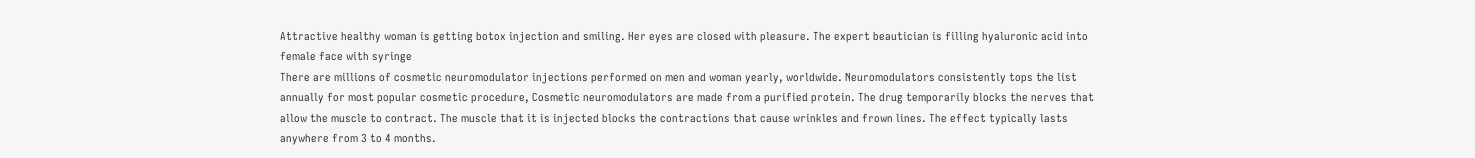Attractive healthy woman is getting botox injection and smiling. Her eyes are closed with pleasure. The expert beautician is filling hyaluronic acid into female face with syringe
There are millions of cosmetic neuromodulator injections performed on men and woman yearly, worldwide. Neuromodulators consistently tops the list annually for most popular cosmetic procedure, Cosmetic neuromodulators are made from a purified protein. The drug temporarily blocks the nerves that allow the muscle to contract. The muscle that it is injected blocks the contractions that cause wrinkles and frown lines. The effect typically lasts anywhere from 3 to 4 months.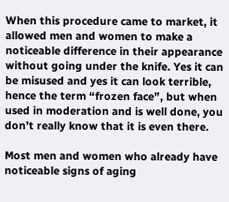When this procedure came to market, it allowed men and women to make a noticeable difference in their appearance without going under the knife. Yes it can be misused and yes it can look terrible, hence the term “frozen face”, but when used in moderation and is well done, you don’t really know that it is even there.

Most men and women who already have noticeable signs of aging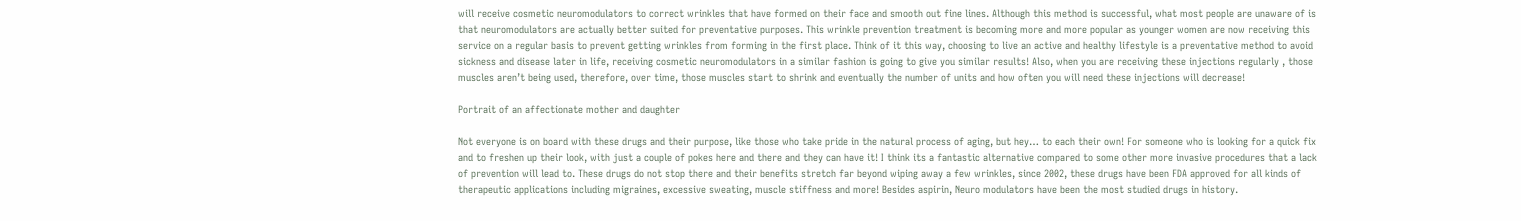will receive cosmetic neuromodulators to correct wrinkles that have formed on their face and smooth out fine lines. Although this method is successful, what most people are unaware of is that neuromodulators are actually better suited for preventative purposes. This wrinkle prevention treatment is becoming more and more popular as younger women are now receiving this service on a regular basis to prevent getting wrinkles from forming in the first place. Think of it this way, choosing to live an active and healthy lifestyle is a preventative method to avoid sickness and disease later in life, receiving cosmetic neuromodulators in a similar fashion is going to give you similar results! Also, when you are receiving these injections regularly , those muscles aren’t being used, therefore, over time, those muscles start to shrink and eventually the number of units and how often you will need these injections will decrease!

Portrait of an affectionate mother and daughter

Not everyone is on board with these drugs and their purpose, like those who take pride in the natural process of aging, but hey… to each their own! For someone who is looking for a quick fix and to freshen up their look, with just a couple of pokes here and there and they can have it! I think its a fantastic alternative compared to some other more invasive procedures that a lack of prevention will lead to. These drugs do not stop there and their benefits stretch far beyond wiping away a few wrinkles, since 2002, these drugs have been FDA approved for all kinds of therapeutic applications including migraines, excessive sweating, muscle stiffness and more! Besides aspirin, Neuro modulators have been the most studied drugs in history.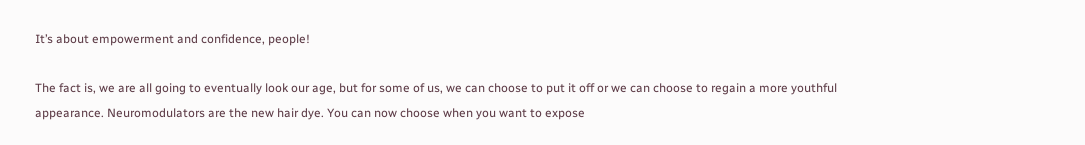It’s about empowerment and confidence, people!

The fact is, we are all going to eventually look our age, but for some of us, we can choose to put it off or we can choose to regain a more youthful appearance. Neuromodulators are the new hair dye. You can now choose when you want to expose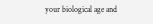your biological age and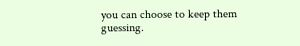you can choose to keep them guessing.